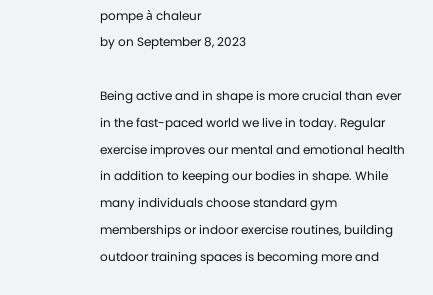pompe à chaleur
by on September 8, 2023

Being active and in shape is more crucial than ever in the fast-paced world we live in today. Regular exercise improves our mental and emotional health in addition to keeping our bodies in shape. While many individuals choose standard gym memberships or indoor exercise routines, building outdoor training spaces is becoming more and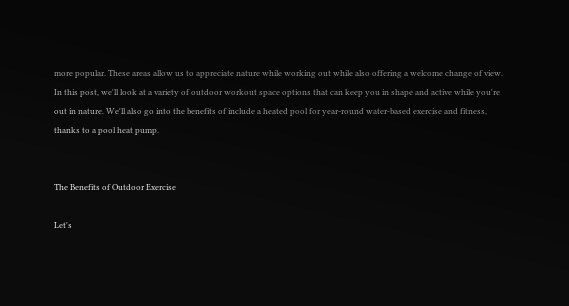more popular. These areas allow us to appreciate nature while working out while also offering a welcome change of view. In this post, we'll look at a variety of outdoor workout space options that can keep you in shape and active while you're out in nature. We'll also go into the benefits of include a heated pool for year-round water-based exercise and fitness, thanks to a pool heat pump.


The Benefits of Outdoor Exercise

Let's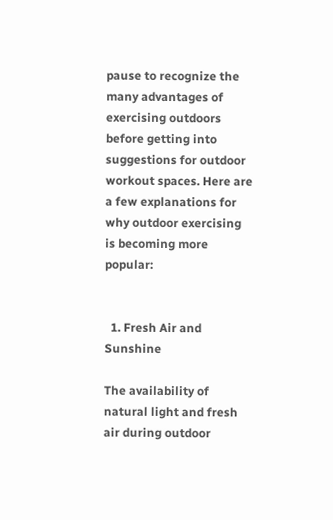pause to recognize the many advantages of exercising outdoors before getting into suggestions for outdoor workout spaces. Here are a few explanations for why outdoor exercising is becoming more popular:


  1. Fresh Air and Sunshine

The availability of natural light and fresh air during outdoor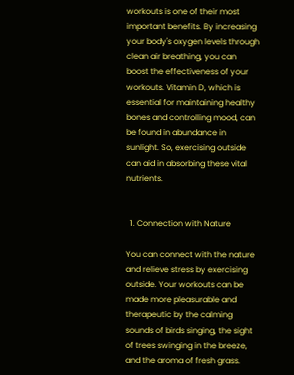workouts is one of their most important benefits. By increasing your body's oxygen levels through clean air breathing, you can boost the effectiveness of your workouts. Vitamin D, which is essential for maintaining healthy bones and controlling mood, can be found in abundance in sunlight. So, exercising outside can aid in absorbing these vital nutrients.


  1. Connection with Nature

You can connect with the nature and relieve stress by exercising outside. Your workouts can be made more pleasurable and therapeutic by the calming sounds of birds singing, the sight of trees swinging in the breeze, and the aroma of fresh grass.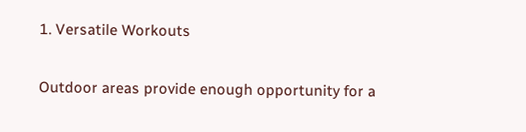1. Versatile Workouts

Outdoor areas provide enough opportunity for a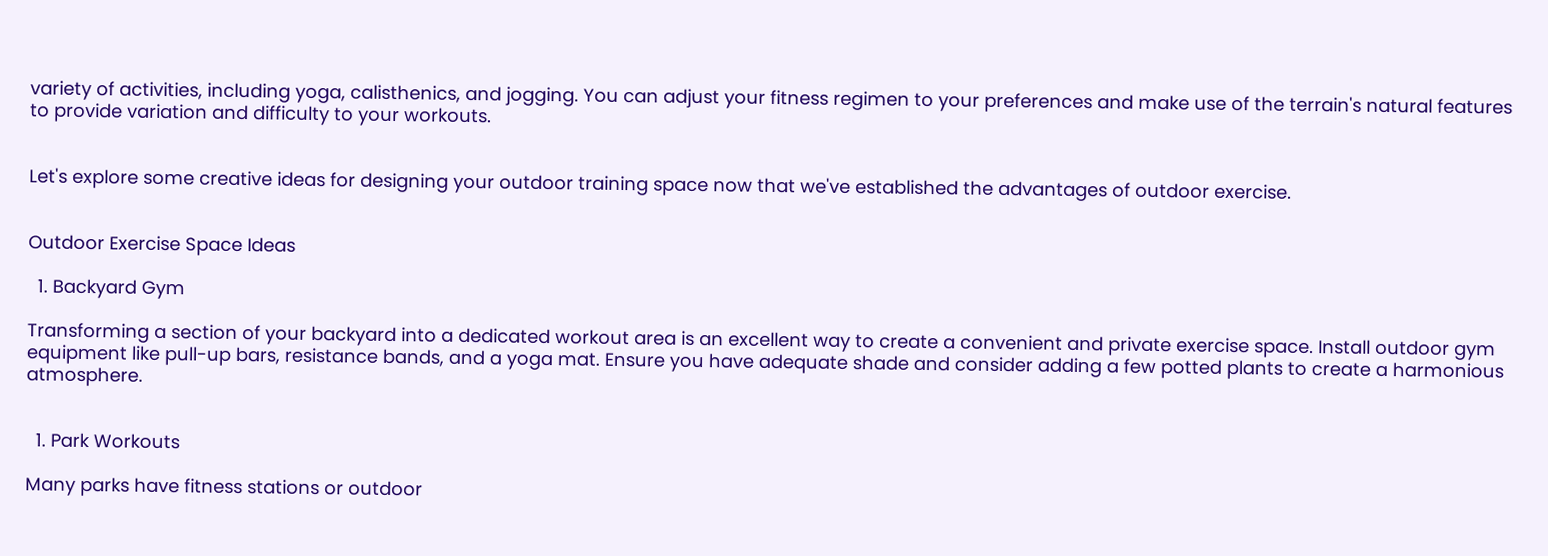variety of activities, including yoga, calisthenics, and jogging. You can adjust your fitness regimen to your preferences and make use of the terrain's natural features to provide variation and difficulty to your workouts.


Let's explore some creative ideas for designing your outdoor training space now that we've established the advantages of outdoor exercise.


Outdoor Exercise Space Ideas

  1. Backyard Gym

Transforming a section of your backyard into a dedicated workout area is an excellent way to create a convenient and private exercise space. Install outdoor gym equipment like pull-up bars, resistance bands, and a yoga mat. Ensure you have adequate shade and consider adding a few potted plants to create a harmonious atmosphere.


  1. Park Workouts

Many parks have fitness stations or outdoor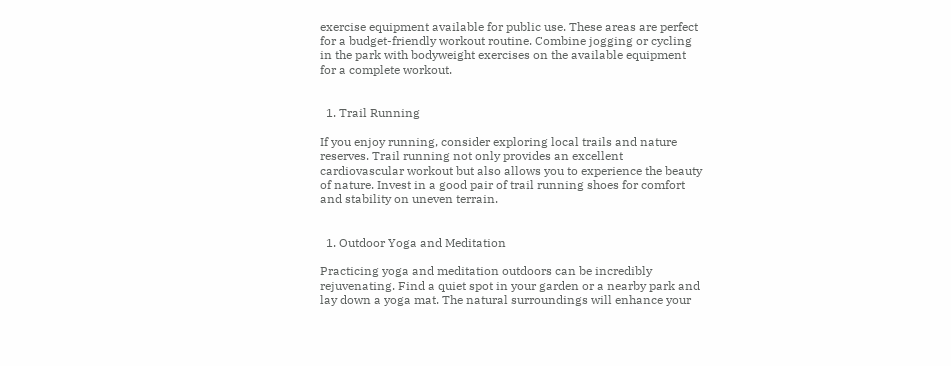exercise equipment available for public use. These areas are perfect for a budget-friendly workout routine. Combine jogging or cycling in the park with bodyweight exercises on the available equipment for a complete workout.


  1. Trail Running

If you enjoy running, consider exploring local trails and nature reserves. Trail running not only provides an excellent cardiovascular workout but also allows you to experience the beauty of nature. Invest in a good pair of trail running shoes for comfort and stability on uneven terrain.


  1. Outdoor Yoga and Meditation

Practicing yoga and meditation outdoors can be incredibly rejuvenating. Find a quiet spot in your garden or a nearby park and lay down a yoga mat. The natural surroundings will enhance your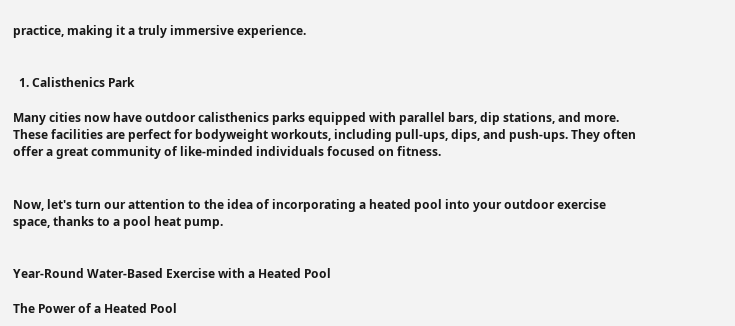practice, making it a truly immersive experience.


  1. Calisthenics Park

Many cities now have outdoor calisthenics parks equipped with parallel bars, dip stations, and more. These facilities are perfect for bodyweight workouts, including pull-ups, dips, and push-ups. They often offer a great community of like-minded individuals focused on fitness.


Now, let's turn our attention to the idea of incorporating a heated pool into your outdoor exercise space, thanks to a pool heat pump.


Year-Round Water-Based Exercise with a Heated Pool

The Power of a Heated Pool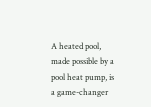A heated pool, made possible by a pool heat pump, is a game-changer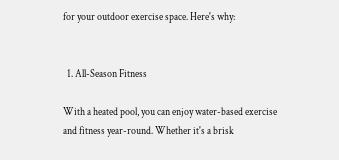for your outdoor exercise space. Here's why:


  1. All-Season Fitness

With a heated pool, you can enjoy water-based exercise and fitness year-round. Whether it's a brisk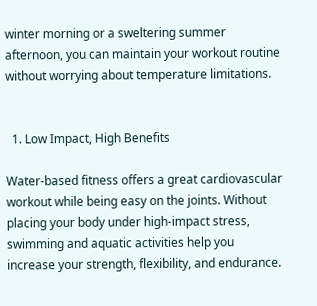winter morning or a sweltering summer afternoon, you can maintain your workout routine without worrying about temperature limitations.


  1. Low Impact, High Benefits

Water-based fitness offers a great cardiovascular workout while being easy on the joints. Without placing your body under high-impact stress, swimming and aquatic activities help you increase your strength, flexibility, and endurance.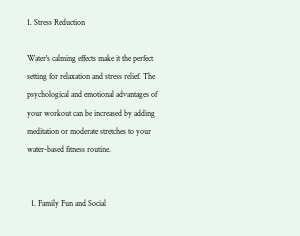1. Stress Reduction

Water's calming effects make it the perfect setting for relaxation and stress relief. The psychological and emotional advantages of your workout can be increased by adding meditation or moderate stretches to your water-based fitness routine.


  1. Family Fun and Social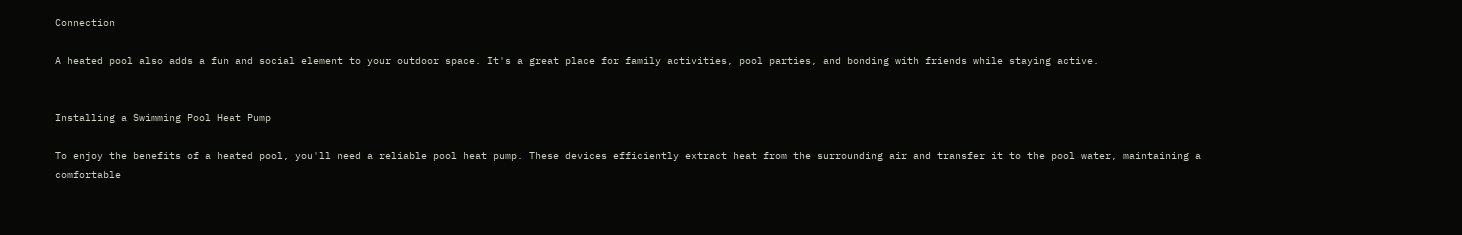Connection

A heated pool also adds a fun and social element to your outdoor space. It's a great place for family activities, pool parties, and bonding with friends while staying active.


Installing a Swimming Pool Heat Pump

To enjoy the benefits of a heated pool, you'll need a reliable pool heat pump. These devices efficiently extract heat from the surrounding air and transfer it to the pool water, maintaining a comfortable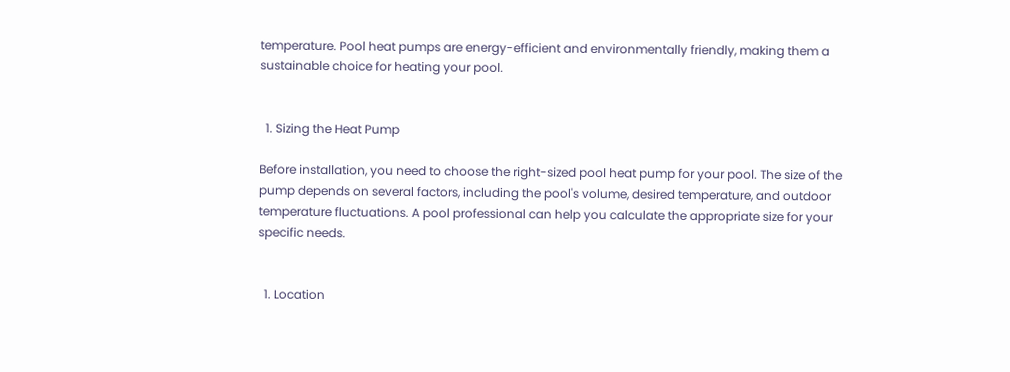temperature. Pool heat pumps are energy-efficient and environmentally friendly, making them a sustainable choice for heating your pool.


  1. Sizing the Heat Pump

Before installation, you need to choose the right-sized pool heat pump for your pool. The size of the pump depends on several factors, including the pool's volume, desired temperature, and outdoor temperature fluctuations. A pool professional can help you calculate the appropriate size for your specific needs.


  1. Location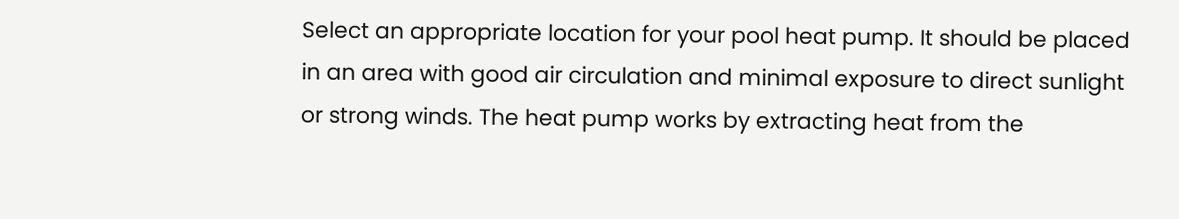Select an appropriate location for your pool heat pump. It should be placed in an area with good air circulation and minimal exposure to direct sunlight or strong winds. The heat pump works by extracting heat from the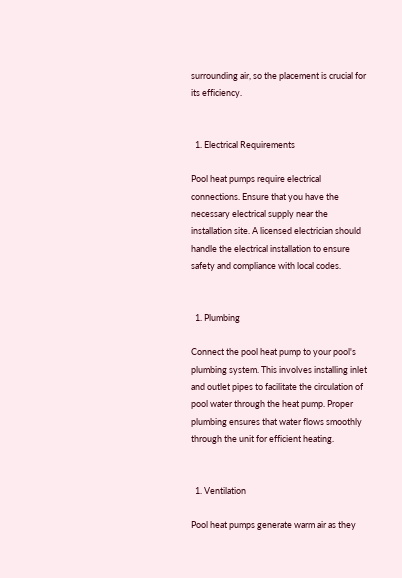surrounding air, so the placement is crucial for its efficiency.


  1. Electrical Requirements

Pool heat pumps require electrical connections. Ensure that you have the necessary electrical supply near the installation site. A licensed electrician should handle the electrical installation to ensure safety and compliance with local codes.


  1. Plumbing

Connect the pool heat pump to your pool's plumbing system. This involves installing inlet and outlet pipes to facilitate the circulation of pool water through the heat pump. Proper plumbing ensures that water flows smoothly through the unit for efficient heating.


  1. Ventilation

Pool heat pumps generate warm air as they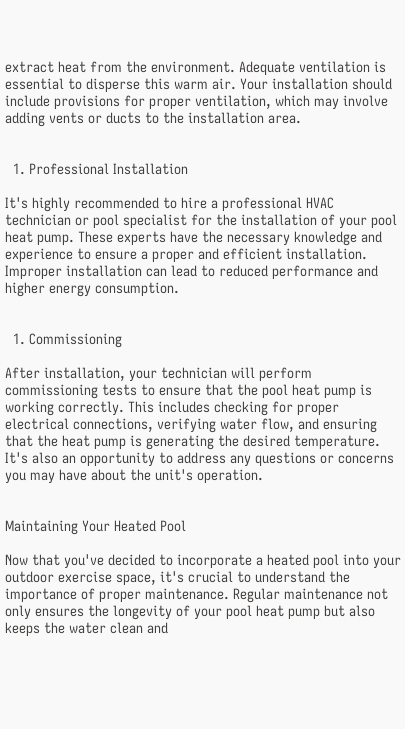extract heat from the environment. Adequate ventilation is essential to disperse this warm air. Your installation should include provisions for proper ventilation, which may involve adding vents or ducts to the installation area.


  1. Professional Installation

It's highly recommended to hire a professional HVAC technician or pool specialist for the installation of your pool heat pump. These experts have the necessary knowledge and experience to ensure a proper and efficient installation. Improper installation can lead to reduced performance and higher energy consumption.


  1. Commissioning

After installation, your technician will perform commissioning tests to ensure that the pool heat pump is working correctly. This includes checking for proper electrical connections, verifying water flow, and ensuring that the heat pump is generating the desired temperature. It's also an opportunity to address any questions or concerns you may have about the unit's operation.


Maintaining Your Heated Pool

Now that you've decided to incorporate a heated pool into your outdoor exercise space, it's crucial to understand the importance of proper maintenance. Regular maintenance not only ensures the longevity of your pool heat pump but also keeps the water clean and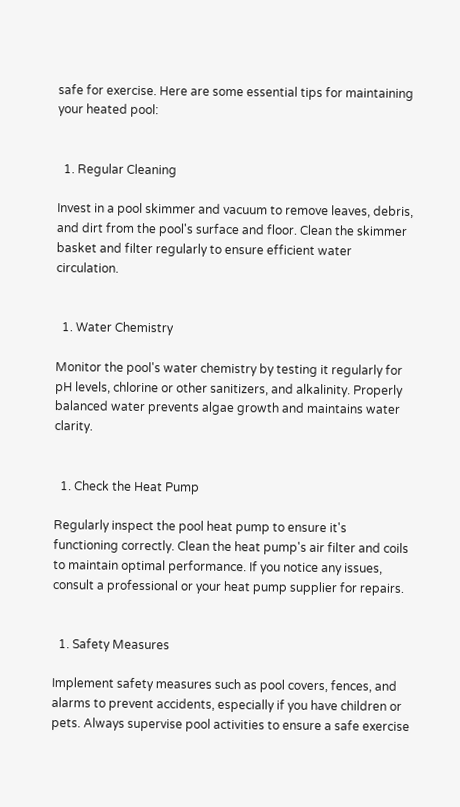safe for exercise. Here are some essential tips for maintaining your heated pool:


  1. Regular Cleaning

Invest in a pool skimmer and vacuum to remove leaves, debris, and dirt from the pool's surface and floor. Clean the skimmer basket and filter regularly to ensure efficient water circulation.


  1. Water Chemistry

Monitor the pool's water chemistry by testing it regularly for pH levels, chlorine or other sanitizers, and alkalinity. Properly balanced water prevents algae growth and maintains water clarity.


  1. Check the Heat Pump

Regularly inspect the pool heat pump to ensure it's functioning correctly. Clean the heat pump's air filter and coils to maintain optimal performance. If you notice any issues, consult a professional or your heat pump supplier for repairs.


  1. Safety Measures

Implement safety measures such as pool covers, fences, and alarms to prevent accidents, especially if you have children or pets. Always supervise pool activities to ensure a safe exercise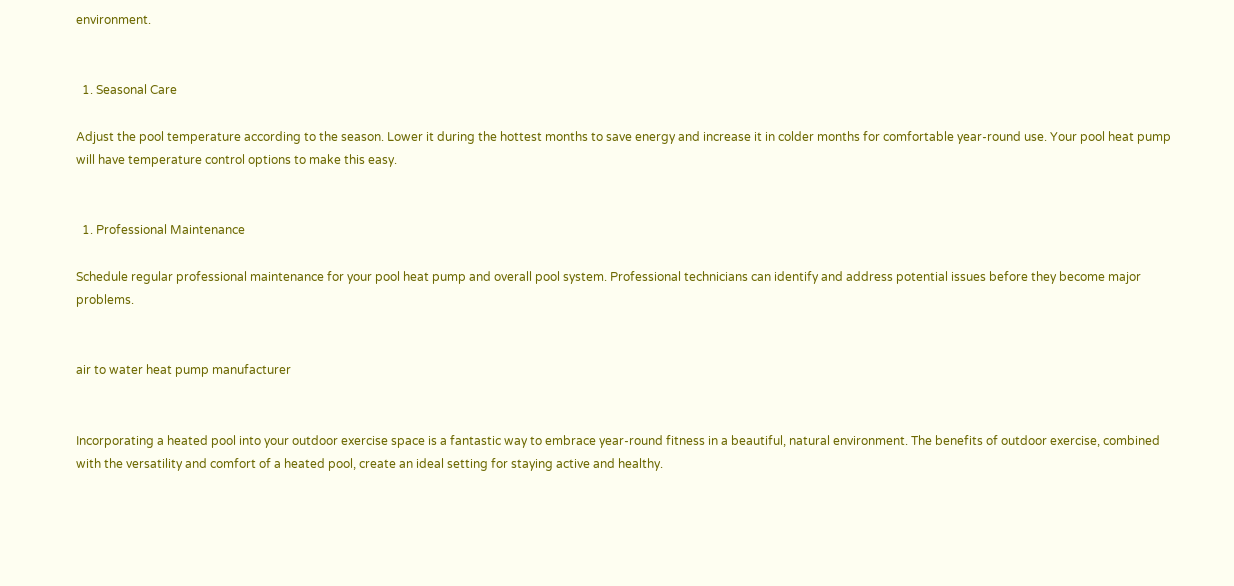environment.


  1. Seasonal Care

Adjust the pool temperature according to the season. Lower it during the hottest months to save energy and increase it in colder months for comfortable year-round use. Your pool heat pump will have temperature control options to make this easy.


  1. Professional Maintenance

Schedule regular professional maintenance for your pool heat pump and overall pool system. Professional technicians can identify and address potential issues before they become major problems.


air to water heat pump manufacturer


Incorporating a heated pool into your outdoor exercise space is a fantastic way to embrace year-round fitness in a beautiful, natural environment. The benefits of outdoor exercise, combined with the versatility and comfort of a heated pool, create an ideal setting for staying active and healthy.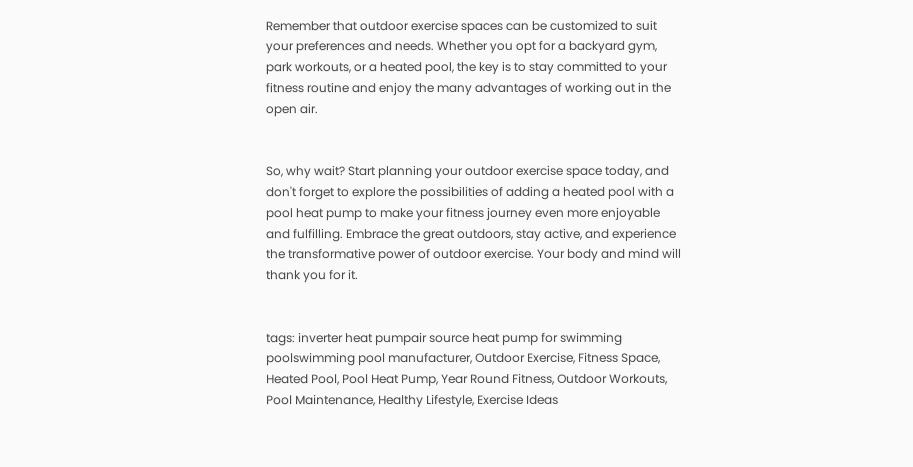Remember that outdoor exercise spaces can be customized to suit your preferences and needs. Whether you opt for a backyard gym, park workouts, or a heated pool, the key is to stay committed to your fitness routine and enjoy the many advantages of working out in the open air.


So, why wait? Start planning your outdoor exercise space today, and don't forget to explore the possibilities of adding a heated pool with a pool heat pump to make your fitness journey even more enjoyable and fulfilling. Embrace the great outdoors, stay active, and experience the transformative power of outdoor exercise. Your body and mind will thank you for it.


tags: inverter heat pumpair source heat pump for swimming poolswimming pool manufacturer, Outdoor Exercise, Fitness Space, Heated Pool, Pool Heat Pump, Year Round Fitness, Outdoor Workouts, Pool Maintenance, Healthy Lifestyle, Exercise Ideas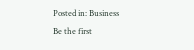Posted in: Business
Be the first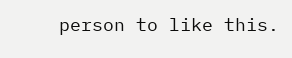person to like this.